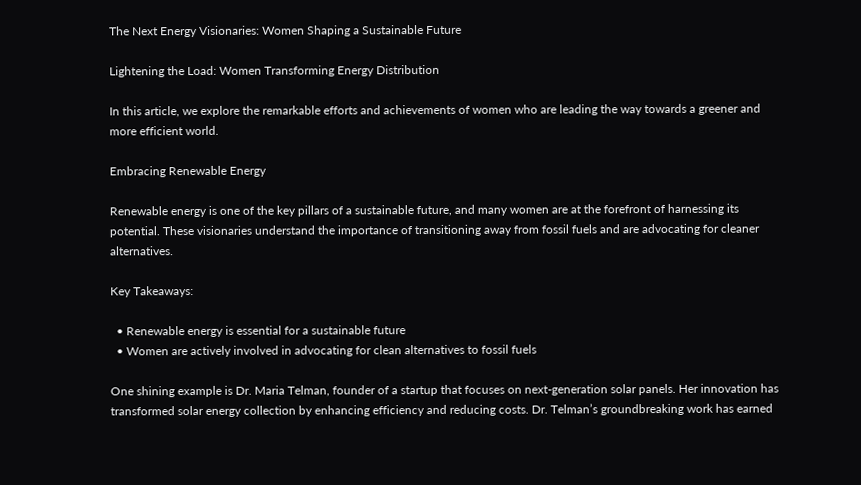The Next Energy Visionaries: Women Shaping a Sustainable Future

Lightening the Load: Women Transforming Energy Distribution

In this article, we explore the remarkable efforts and achievements of women who are leading the way towards a greener and more efficient world.

Embracing Renewable Energy

Renewable energy is one of the key pillars of a sustainable future, and many women are at the forefront of harnessing its potential. These visionaries understand the importance of transitioning away from fossil fuels and are advocating for cleaner alternatives.

Key Takeaways:

  • Renewable energy is essential for a sustainable future
  • Women are actively involved in advocating for clean alternatives to fossil fuels

One shining example is Dr. Maria Telman, founder of a startup that focuses on next-generation solar panels. Her innovation has transformed solar energy collection by enhancing efficiency and reducing costs. Dr. Telman’s groundbreaking work has earned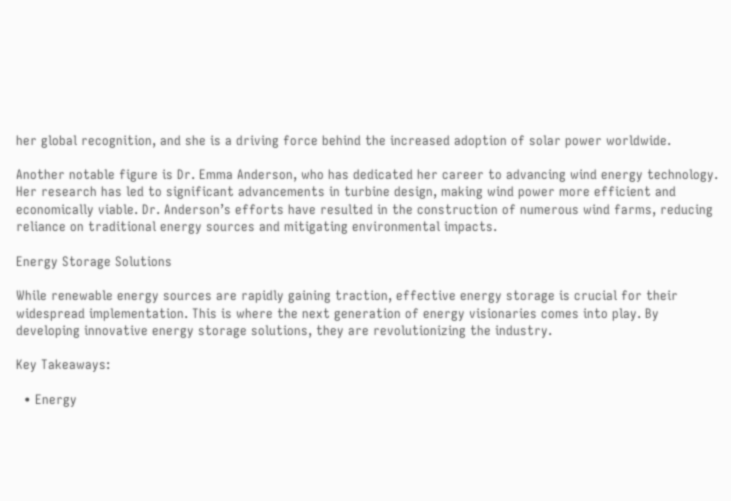her global recognition, and she is a driving force behind the increased adoption of solar power worldwide.

Another notable figure is Dr. Emma Anderson, who has dedicated her career to advancing wind energy technology. Her research has led to significant advancements in turbine design, making wind power more efficient and economically viable. Dr. Anderson’s efforts have resulted in the construction of numerous wind farms, reducing reliance on traditional energy sources and mitigating environmental impacts.

Energy Storage Solutions

While renewable energy sources are rapidly gaining traction, effective energy storage is crucial for their widespread implementation. This is where the next generation of energy visionaries comes into play. By developing innovative energy storage solutions, they are revolutionizing the industry.

Key Takeaways:

  • Energy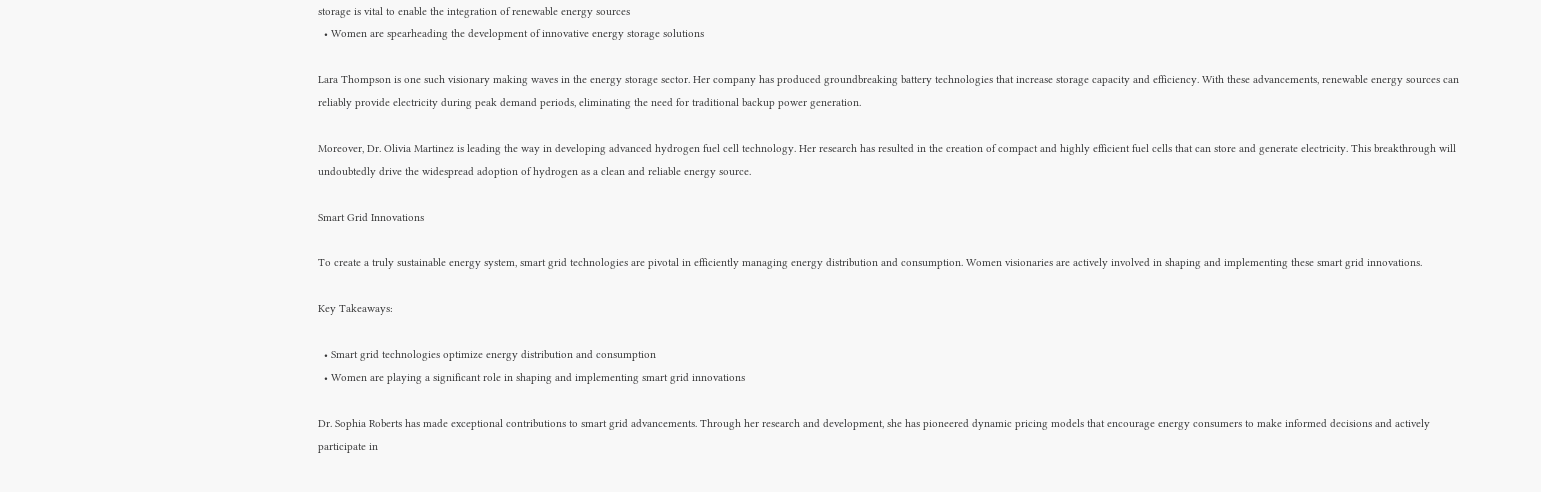storage is vital to enable the integration of renewable energy sources
  • Women are spearheading the development of innovative energy storage solutions

Lara Thompson is one such visionary making waves in the energy storage sector. Her company has produced groundbreaking battery technologies that increase storage capacity and efficiency. With these advancements, renewable energy sources can reliably provide electricity during peak demand periods, eliminating the need for traditional backup power generation.

Moreover, Dr. Olivia Martinez is leading the way in developing advanced hydrogen fuel cell technology. Her research has resulted in the creation of compact and highly efficient fuel cells that can store and generate electricity. This breakthrough will undoubtedly drive the widespread adoption of hydrogen as a clean and reliable energy source.

Smart Grid Innovations

To create a truly sustainable energy system, smart grid technologies are pivotal in efficiently managing energy distribution and consumption. Women visionaries are actively involved in shaping and implementing these smart grid innovations.

Key Takeaways:

  • Smart grid technologies optimize energy distribution and consumption
  • Women are playing a significant role in shaping and implementing smart grid innovations

Dr. Sophia Roberts has made exceptional contributions to smart grid advancements. Through her research and development, she has pioneered dynamic pricing models that encourage energy consumers to make informed decisions and actively participate in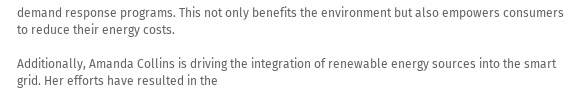demand response programs. This not only benefits the environment but also empowers consumers to reduce their energy costs.

Additionally, Amanda Collins is driving the integration of renewable energy sources into the smart grid. Her efforts have resulted in the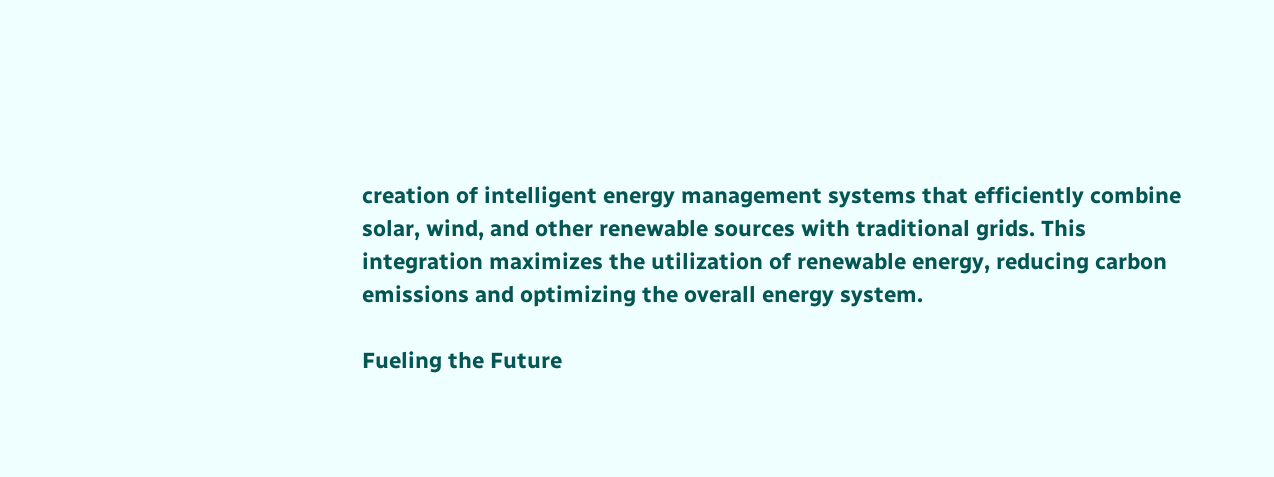creation of intelligent energy management systems that efficiently combine solar, wind, and other renewable sources with traditional grids. This integration maximizes the utilization of renewable energy, reducing carbon emissions and optimizing the overall energy system.

Fueling the Future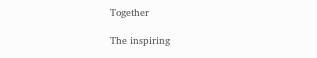Together

The inspiring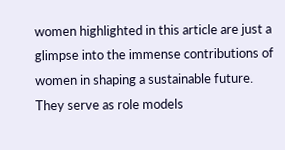women highlighted in this article are just a glimpse into the immense contributions of women in shaping a sustainable future. They serve as role models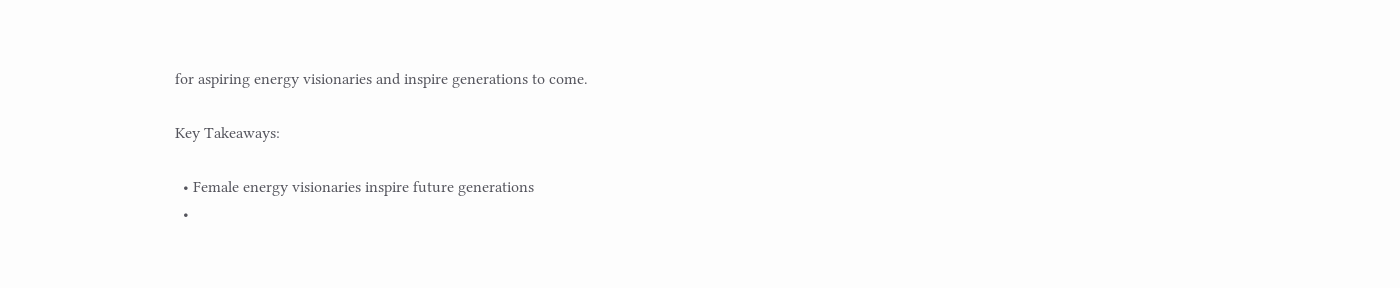for aspiring energy visionaries and inspire generations to come.

Key Takeaways:

  • Female energy visionaries inspire future generations
  •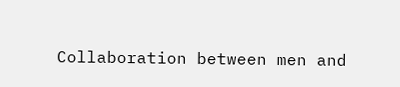Collaboration between men and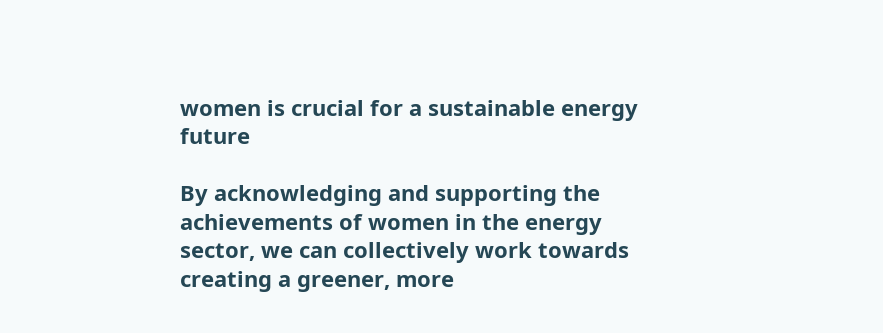women is crucial for a sustainable energy future

By acknowledging and supporting the achievements of women in the energy sector, we can collectively work towards creating a greener, more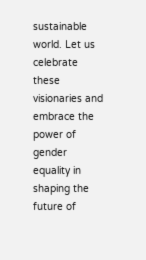sustainable world. Let us celebrate these visionaries and embrace the power of gender equality in shaping the future of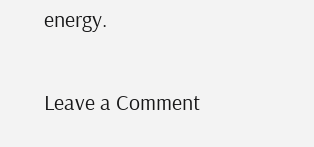energy.

Leave a Comment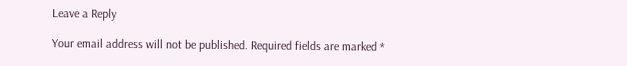Leave a Reply

Your email address will not be published. Required fields are marked *